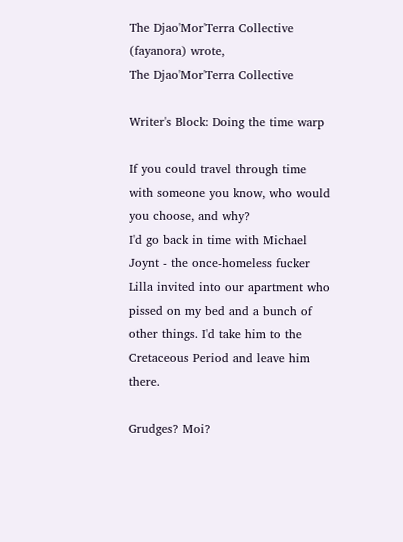The Djao'Mor'Terra Collective (fayanora) wrote,
The Djao'Mor'Terra Collective

Writer's Block: Doing the time warp

If you could travel through time with someone you know, who would you choose, and why?
I'd go back in time with Michael Joynt - the once-homeless fucker Lilla invited into our apartment who pissed on my bed and a bunch of other things. I'd take him to the Cretaceous Period and leave him there.

Grudges? Moi?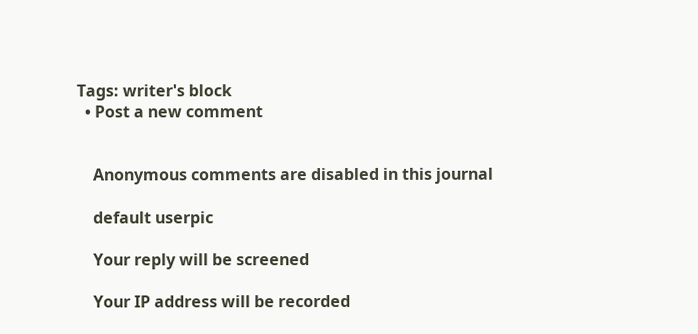Tags: writer's block
  • Post a new comment


    Anonymous comments are disabled in this journal

    default userpic

    Your reply will be screened

    Your IP address will be recorded